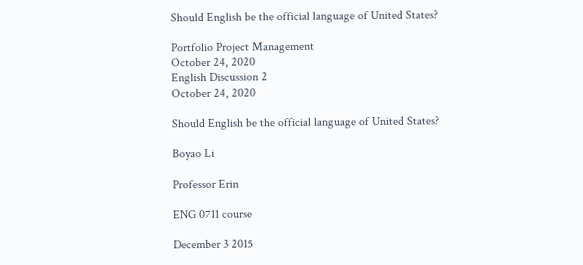Should English be the official language of United States?

Portfolio Project Management
October 24, 2020
English Discussion 2
October 24, 2020

Should English be the official language of United States?

Boyao Li

Professor Erin

ENG 0711 course

December 3 2015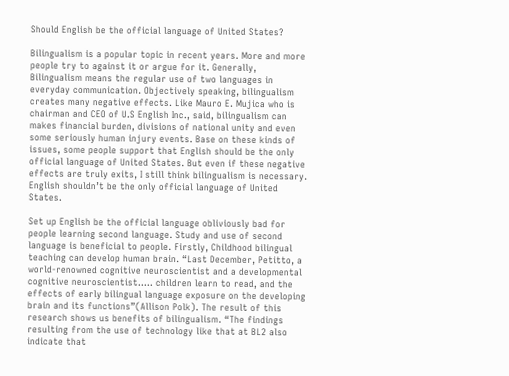Should English be the official language of United States?

Bilingualism is a popular topic in recent years. More and more people try to against it or argue for it. Generally, Bilingualism means the regular use of two languages in everyday communication. Objectively speaking, bilingualism creates many negative effects. Like Mauro E. Mujica who is chairman and CEO of U.S English Inc., said, bilingualism can makes financial burden, divisions of national unity and even some seriously human injury events. Base on these kinds of issues, some people support that English should be the only official language of United States. But even if these negative effects are truly exits, I still think bilingualism is necessary. English shouldn’t be the only official language of United States.

Set up English be the official language obliviously bad for people learning second language. Study and use of second language is beneficial to people. Firstly, Childhood bilingual teaching can develop human brain. “Last December, Petitto, a world-renowned cognitive neuroscientist and a developmental cognitive neuroscientist..… children learn to read, and the effects of early bilingual language exposure on the developing brain and its functions”(Allison Polk). The result of this research shows us benefits of bilingualism. “The findings resulting from the use of technology like that at BL2 also indicate that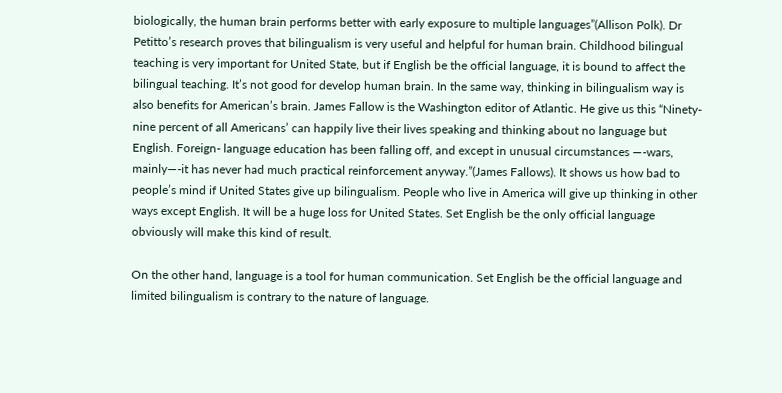biologically, the human brain performs better with early exposure to multiple languages”(Allison Polk). Dr Petitto’s research proves that bilingualism is very useful and helpful for human brain. Childhood bilingual teaching is very important for United State, but if English be the official language, it is bound to affect the bilingual teaching. It’s not good for develop human brain. In the same way, thinking in bilingualism way is also benefits for American’s brain. James Fallow is the Washington editor of Atlantic. He give us this “Ninety-nine percent of all Americans’ can happily live their lives speaking and thinking about no language but English. Foreign- language education has been falling off, and except in unusual circumstances —-wars, mainly—-it has never had much practical reinforcement anyway.”(James Fallows). It shows us how bad to people’s mind if United States give up bilingualism. People who live in America will give up thinking in other ways except English. It will be a huge loss for United States. Set English be the only official language obviously will make this kind of result.

On the other hand, language is a tool for human communication. Set English be the official language and limited bilingualism is contrary to the nature of language.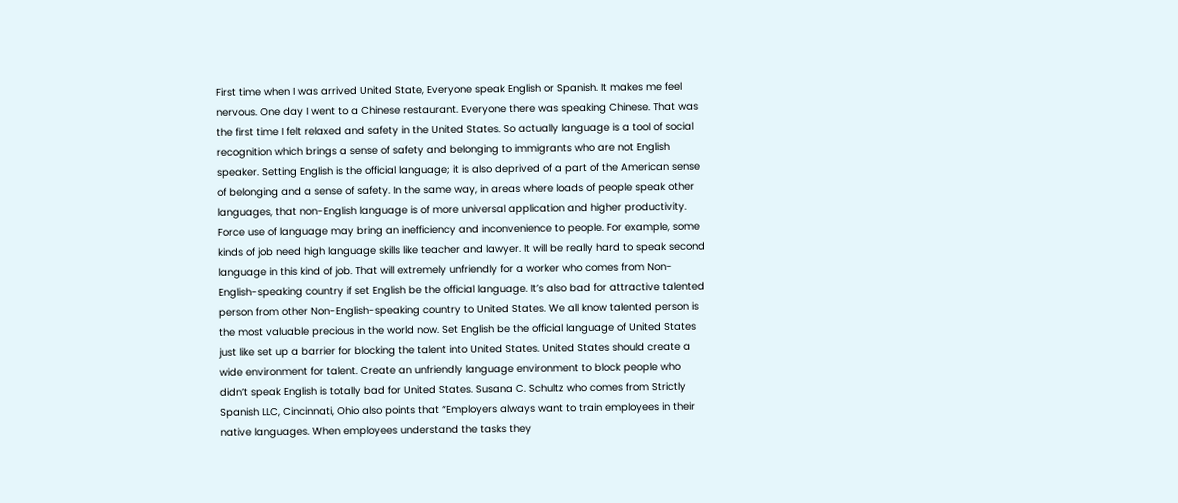First time when I was arrived United State, Everyone speak English or Spanish. It makes me feel nervous. One day I went to a Chinese restaurant. Everyone there was speaking Chinese. That was the first time I felt relaxed and safety in the United States. So actually language is a tool of social recognition which brings a sense of safety and belonging to immigrants who are not English speaker. Setting English is the official language; it is also deprived of a part of the American sense of belonging and a sense of safety. In the same way, in areas where loads of people speak other languages, that non-English language is of more universal application and higher productivity. Force use of language may bring an inefficiency and inconvenience to people. For example, some kinds of job need high language skills like teacher and lawyer. It will be really hard to speak second language in this kind of job. That will extremely unfriendly for a worker who comes from Non-English-speaking country if set English be the official language. It’s also bad for attractive talented person from other Non-English-speaking country to United States. We all know talented person is the most valuable precious in the world now. Set English be the official language of United States just like set up a barrier for blocking the talent into United States. United States should create a wide environment for talent. Create an unfriendly language environment to block people who didn’t speak English is totally bad for United States. Susana C. Schultz who comes from Strictly Spanish LLC, Cincinnati, Ohio also points that “Employers always want to train employees in their native languages. When employees understand the tasks they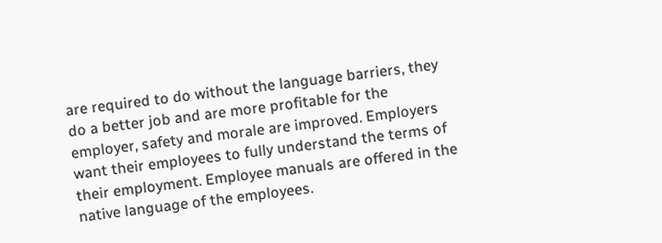are required to do without the language barriers, they do a better job and are more profitable for the employer, safety and morale are improved. Employers want their employees to fully understand the terms of their employment. Employee manuals are offered in the native language of the employees.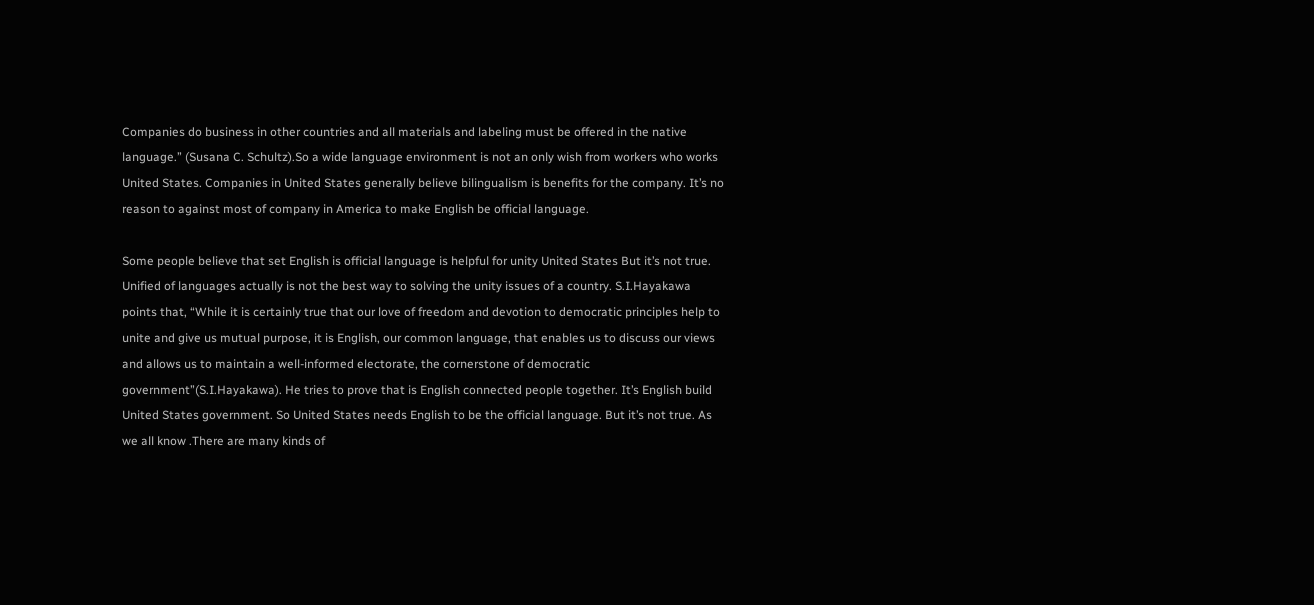Companies do business in other countries and all materials and labeling must be offered in the native language.” (Susana C. Schultz).So a wide language environment is not an only wish from workers who works United States. Companies in United States generally believe bilingualism is benefits for the company. It’s no reason to against most of company in America to make English be official language.

Some people believe that set English is official language is helpful for unity United States But it’s not true. Unified of languages actually is not the best way to solving the unity issues of a country. S.I.Hayakawa points that, “While it is certainly true that our love of freedom and devotion to democratic principles help to unite and give us mutual purpose, it is English, our common language, that enables us to discuss our views and allows us to maintain a well-informed electorate, the cornerstone of democratic government”(S.I.Hayakawa). He tries to prove that is English connected people together. It’s English build United States government. So United States needs English to be the official language. But it’s not true. As we all know .There are many kinds of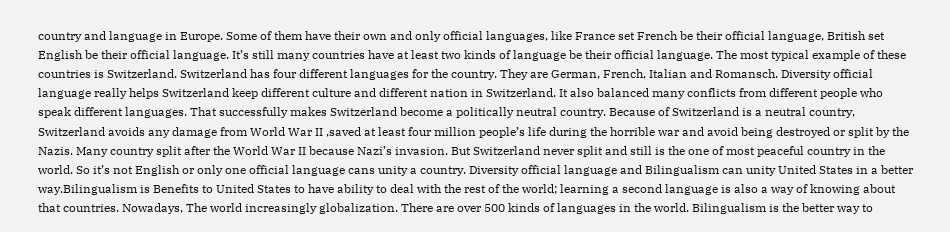country and language in Europe. Some of them have their own and only official languages, like France set French be their official language, British set English be their official language. It’s still many countries have at least two kinds of language be their official language. The most typical example of these countries is Switzerland. Switzerland has four different languages for the country. They are German, French, Italian and Romansch. Diversity official language really helps Switzerland keep different culture and different nation in Switzerland. It also balanced many conflicts from different people who speak different languages. That successfully makes Switzerland become a politically neutral country. Because of Switzerland is a neutral country, Switzerland avoids any damage from World War II ,saved at least four million people’s life during the horrible war and avoid being destroyed or split by the Nazis. Many country split after the World War II because Nazi’s invasion. But Switzerland never split and still is the one of most peaceful country in the world. So it’s not English or only one official language cans unity a country. Diversity official language and Bilingualism can unity United States in a better way.Bilingualism is Benefits to United States to have ability to deal with the rest of the world; learning a second language is also a way of knowing about that countries. Nowadays, The world increasingly globalization. There are over 500 kinds of languages in the world. Bilingualism is the better way to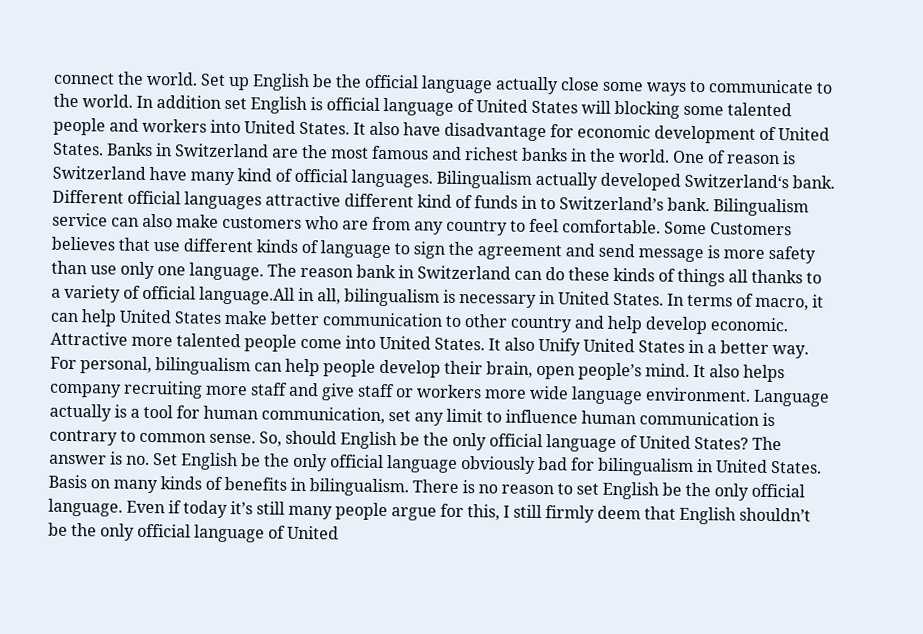connect the world. Set up English be the official language actually close some ways to communicate to the world. In addition set English is official language of United States will blocking some talented people and workers into United States. It also have disadvantage for economic development of United States. Banks in Switzerland are the most famous and richest banks in the world. One of reason is Switzerland have many kind of official languages. Bilingualism actually developed Switzerland‘s bank. Different official languages attractive different kind of funds in to Switzerland’s bank. Bilingualism service can also make customers who are from any country to feel comfortable. Some Customers believes that use different kinds of language to sign the agreement and send message is more safety than use only one language. The reason bank in Switzerland can do these kinds of things all thanks to a variety of official language.All in all, bilingualism is necessary in United States. In terms of macro, it can help United States make better communication to other country and help develop economic. Attractive more talented people come into United States. It also Unify United States in a better way. For personal, bilingualism can help people develop their brain, open people’s mind. It also helps company recruiting more staff and give staff or workers more wide language environment. Language actually is a tool for human communication, set any limit to influence human communication is contrary to common sense. So, should English be the only official language of United States? The answer is no. Set English be the only official language obviously bad for bilingualism in United States. Basis on many kinds of benefits in bilingualism. There is no reason to set English be the only official language. Even if today it’s still many people argue for this, I still firmly deem that English shouldn’t be the only official language of United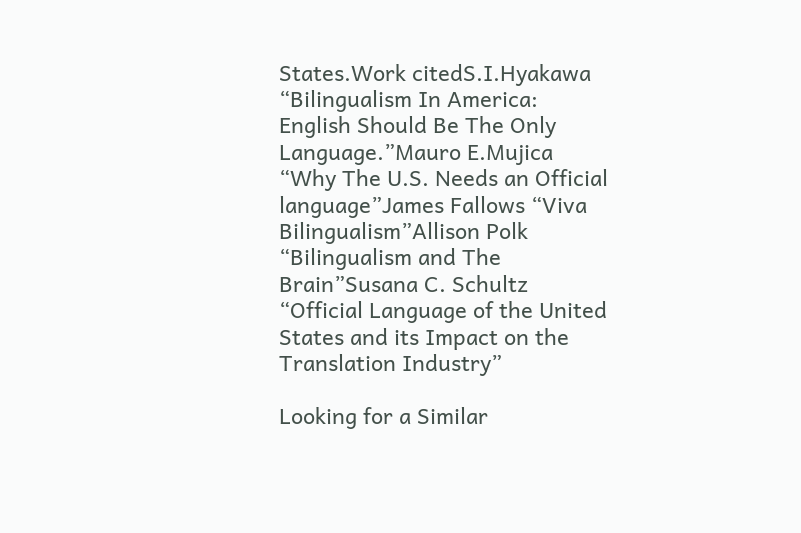States.Work citedS.I.Hyakawa “Bilingualism In America: English Should Be The Only Language.”Mauro E.Mujica “Why The U.S. Needs an Official language”James Fallows “Viva Bilingualism”Allison Polk “Bilingualism and The Brain”Susana C. Schultz “Official Language of the United States and its Impact on the Translation Industry”

Looking for a Similar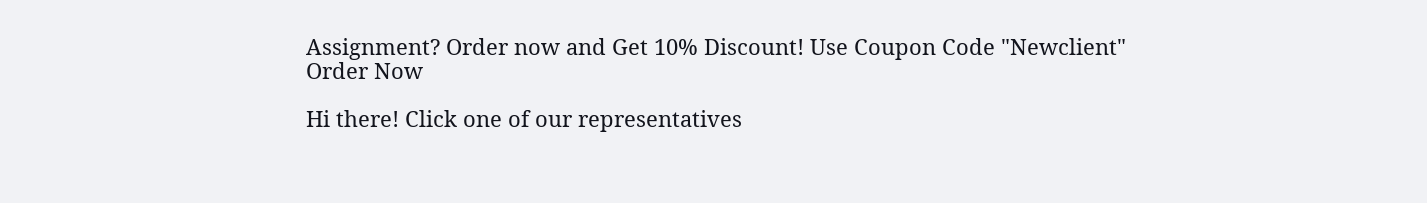Assignment? Order now and Get 10% Discount! Use Coupon Code "Newclient"
Order Now

Hi there! Click one of our representatives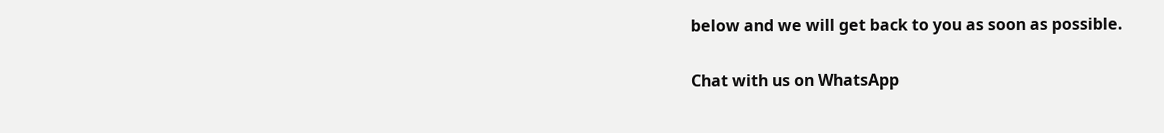below and we will get back to you as soon as possible.

Chat with us on WhatsApp